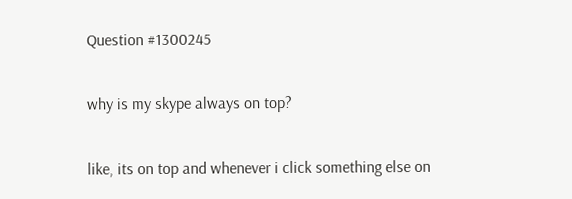Question #1300245

why is my skype always on top?

like, its on top and whenever i click something else on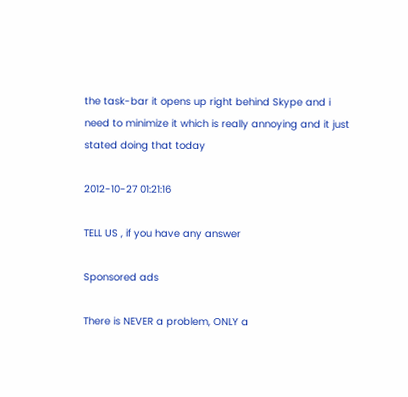the task-bar it opens up right behind Skype and i need to minimize it which is really annoying and it just stated doing that today

2012-10-27 01:21:16

TELL US , if you have any answer

Sponsored ads

There is NEVER a problem, ONLY a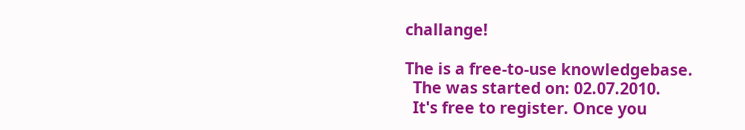challange!

The is a free-to-use knowledgebase.
  The was started on: 02.07.2010.
  It's free to register. Once you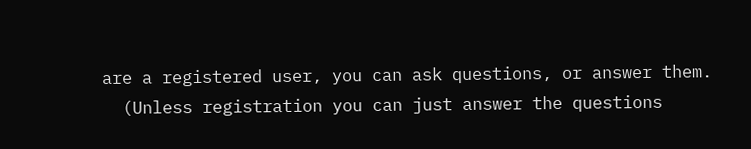are a registered user, you can ask questions, or answer them.
  (Unless registration you can just answer the questions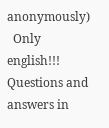anonymously)
  Only english!!! Questions and answers in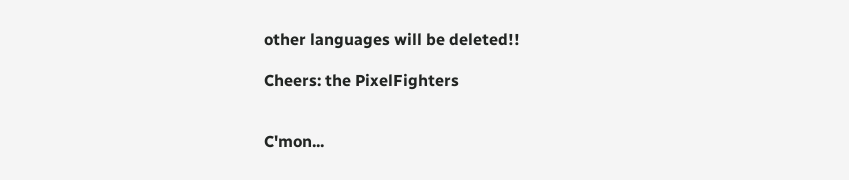other languages will be deleted!!

Cheers: the PixelFighters


C'mon...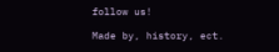follow us!

Made by, history, ect.